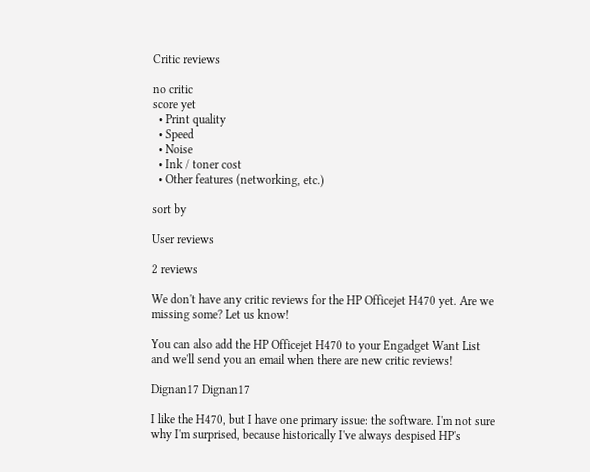Critic reviews

no critic
score yet
  • Print quality
  • Speed
  • Noise
  • Ink / toner cost
  • Other features (networking, etc.)

sort by

User reviews

2 reviews

We don't have any critic reviews for the HP Officejet H470 yet. Are we missing some? Let us know!

You can also add the HP Officejet H470 to your Engadget Want List and we'll send you an email when there are new critic reviews!

Dignan17 Dignan17

I like the H470, but I have one primary issue: the software. I'm not sure why I'm surprised, because historically I've always despised HP's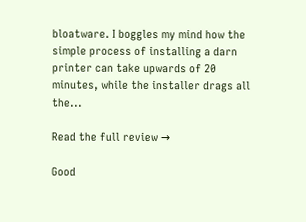bloatware. I boggles my mind how the simple process of installing a darn printer can take upwards of 20 minutes, while the installer drags all the...

Read the full review →

Good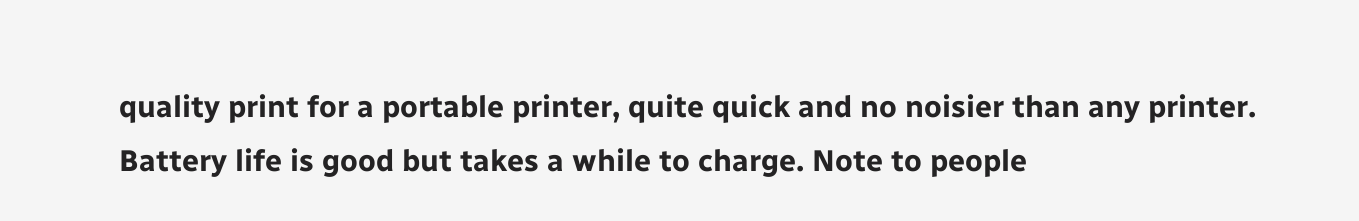quality print for a portable printer, quite quick and no noisier than any printer. Battery life is good but takes a while to charge. Note to people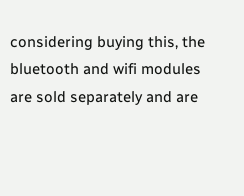considering buying this, the bluetooth and wifi modules are sold separately and are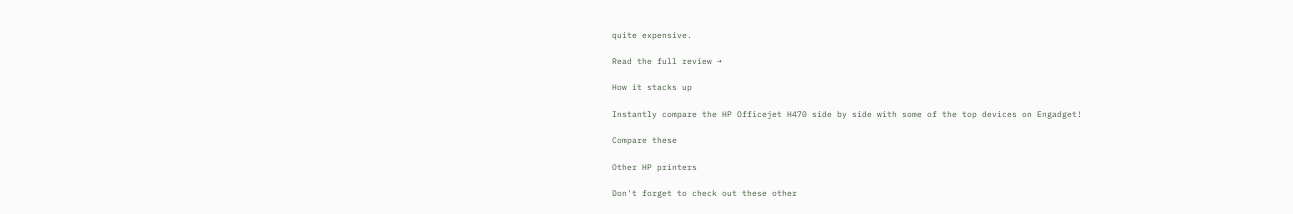quite expensive.

Read the full review →

How it stacks up

Instantly compare the HP Officejet H470 side by side with some of the top devices on Engadget!

Compare these

Other HP printers

Don't forget to check out these other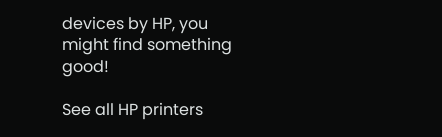devices by HP, you might find something good!

See all HP printers